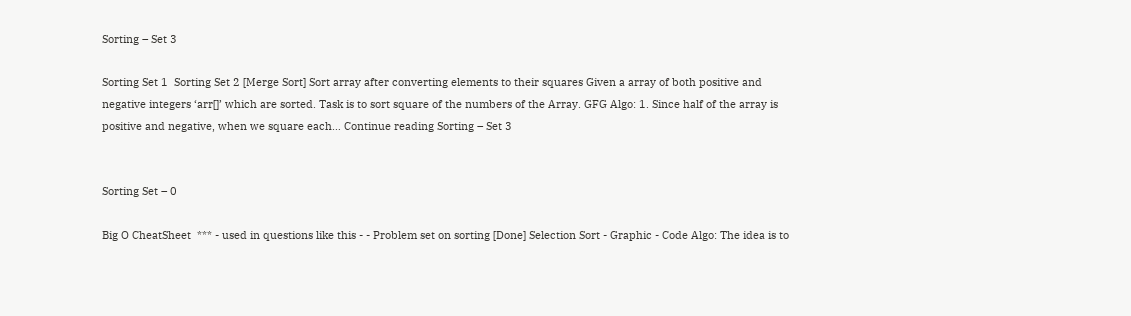Sorting – Set 3

Sorting Set 1  Sorting Set 2 [Merge Sort] Sort array after converting elements to their squares Given a array of both positive and negative integers ‘arr[]’ which are sorted. Task is to sort square of the numbers of the Array. GFG Algo: 1. Since half of the array is positive and negative, when we square each… Continue reading Sorting – Set 3


Sorting Set – 0

Big O CheatSheet  *** - used in questions like this - - Problem set on sorting [Done] Selection Sort - Graphic - Code Algo: The idea is to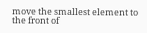move the smallest element to the front of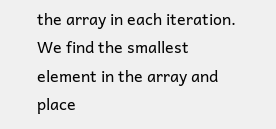the array in each iteration. We find the smallest element in the array and place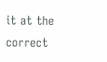it at the correct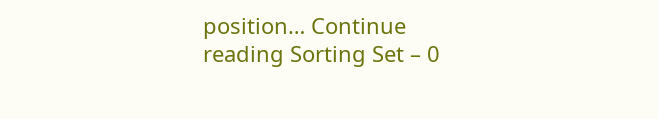position… Continue reading Sorting Set – 0